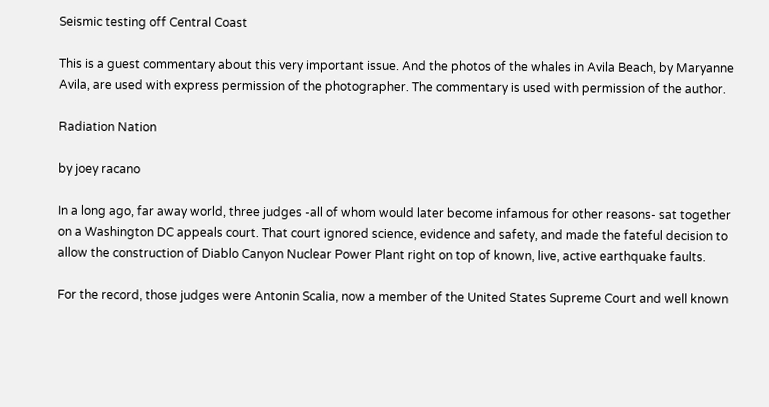Seismic testing off Central Coast

This is a guest commentary about this very important issue. And the photos of the whales in Avila Beach, by Maryanne Avila, are used with express permission of the photographer. The commentary is used with permission of the author.

Radiation Nation

by joey racano

In a long ago, far away world, three judges -all of whom would later become infamous for other reasons- sat together on a Washington DC appeals court. That court ignored science, evidence and safety, and made the fateful decision to allow the construction of Diablo Canyon Nuclear Power Plant right on top of known, live, active earthquake faults.

For the record, those judges were Antonin Scalia, now a member of the United States Supreme Court and well known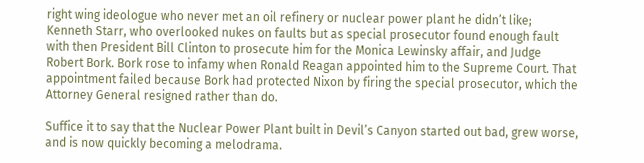right wing ideologue who never met an oil refinery or nuclear power plant he didn’t like; Kenneth Starr, who overlooked nukes on faults but as special prosecutor found enough fault with then President Bill Clinton to prosecute him for the Monica Lewinsky affair, and Judge Robert Bork. Bork rose to infamy when Ronald Reagan appointed him to the Supreme Court. That appointment failed because Bork had protected Nixon by firing the special prosecutor, which the Attorney General resigned rather than do.

Suffice it to say that the Nuclear Power Plant built in Devil’s Canyon started out bad, grew worse, and is now quickly becoming a melodrama.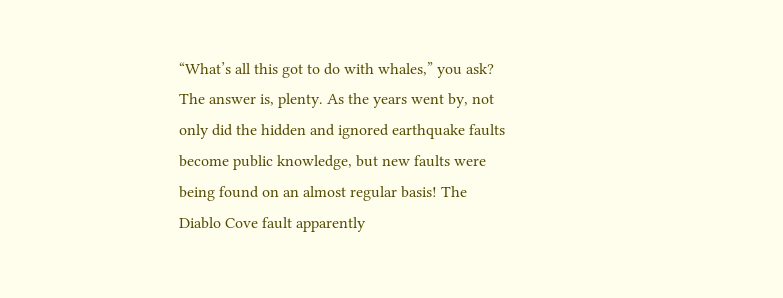“What’s all this got to do with whales,” you ask? The answer is, plenty. As the years went by, not only did the hidden and ignored earthquake faults become public knowledge, but new faults were being found on an almost regular basis! The Diablo Cove fault apparently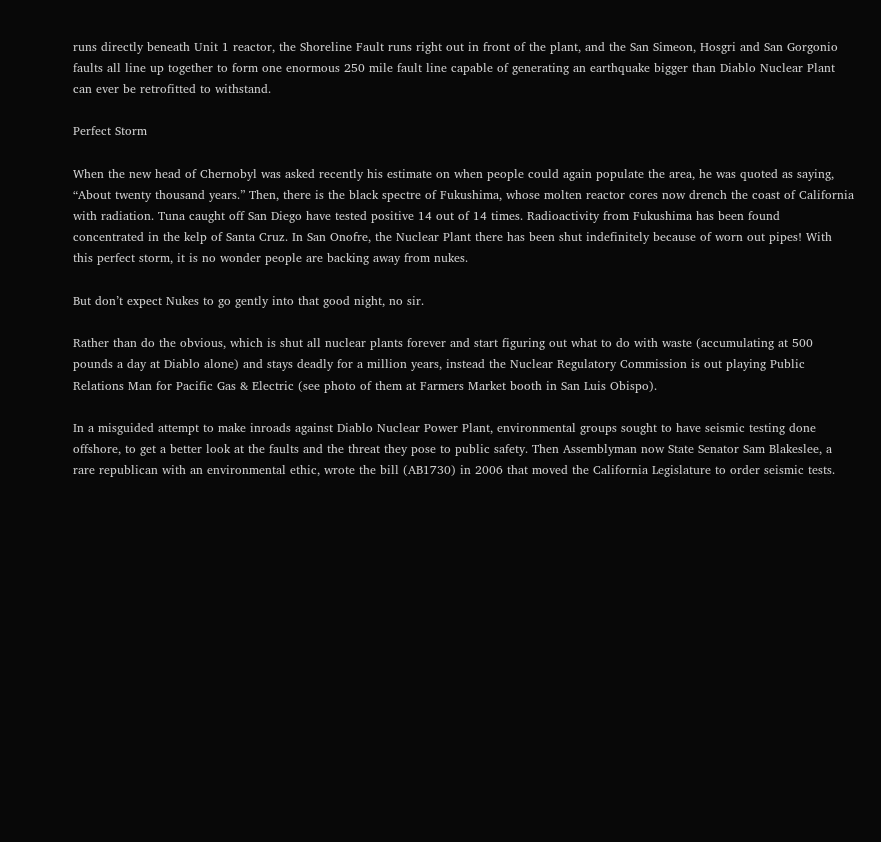runs directly beneath Unit 1 reactor, the Shoreline Fault runs right out in front of the plant, and the San Simeon, Hosgri and San Gorgonio faults all line up together to form one enormous 250 mile fault line capable of generating an earthquake bigger than Diablo Nuclear Plant can ever be retrofitted to withstand.

Perfect Storm

When the new head of Chernobyl was asked recently his estimate on when people could again populate the area, he was quoted as saying, “About twenty thousand years.” Then, there is the black spectre of Fukushima, whose molten reactor cores now drench the coast of California with radiation. Tuna caught off San Diego have tested positive 14 out of 14 times. Radioactivity from Fukushima has been found concentrated in the kelp of Santa Cruz. In San Onofre, the Nuclear Plant there has been shut indefinitely because of worn out pipes! With this perfect storm, it is no wonder people are backing away from nukes.

But don’t expect Nukes to go gently into that good night, no sir.

Rather than do the obvious, which is shut all nuclear plants forever and start figuring out what to do with waste (accumulating at 500 pounds a day at Diablo alone) and stays deadly for a million years, instead the Nuclear Regulatory Commission is out playing Public Relations Man for Pacific Gas & Electric (see photo of them at Farmers Market booth in San Luis Obispo).

In a misguided attempt to make inroads against Diablo Nuclear Power Plant, environmental groups sought to have seismic testing done offshore, to get a better look at the faults and the threat they pose to public safety. Then Assemblyman now State Senator Sam Blakeslee, a rare republican with an environmental ethic, wrote the bill (AB1730) in 2006 that moved the California Legislature to order seismic tests.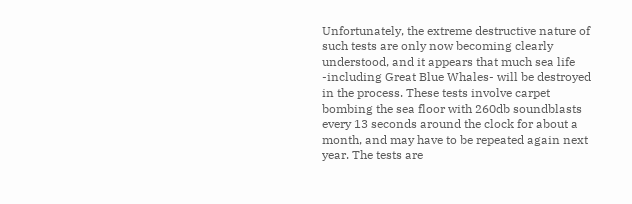Unfortunately, the extreme destructive nature of such tests are only now becoming clearly understood, and it appears that much sea life -including Great Blue Whales- will be destroyed in the process. These tests involve carpet bombing the sea floor with 260db soundblasts every 13 seconds around the clock for about a month, and may have to be repeated again next year. The tests are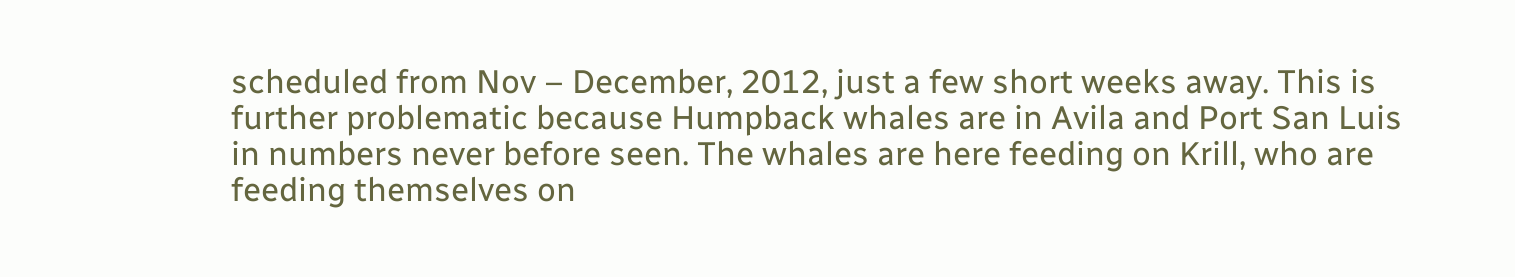scheduled from Nov – December, 2012, just a few short weeks away. This is further problematic because Humpback whales are in Avila and Port San Luis in numbers never before seen. The whales are here feeding on Krill, who are feeding themselves on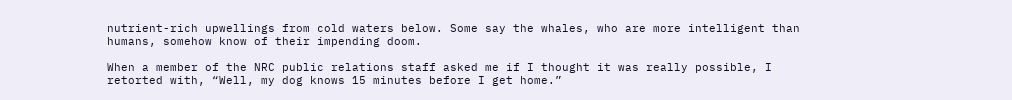nutrient-rich upwellings from cold waters below. Some say the whales, who are more intelligent than humans, somehow know of their impending doom.

When a member of the NRC public relations staff asked me if I thought it was really possible, I retorted with, “Well, my dog knows 15 minutes before I get home.”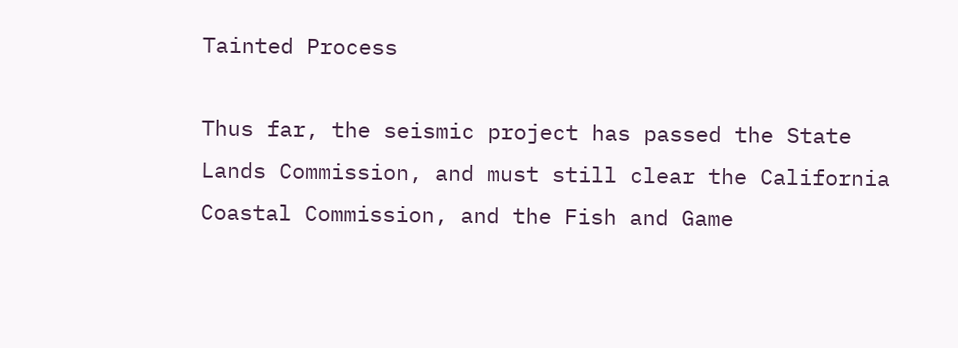Tainted Process

Thus far, the seismic project has passed the State Lands Commission, and must still clear the California Coastal Commission, and the Fish and Game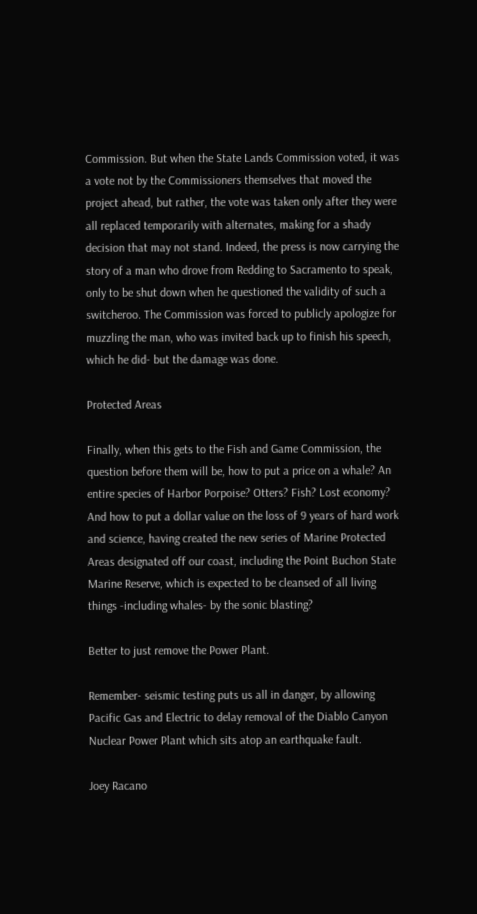Commission. But when the State Lands Commission voted, it was a vote not by the Commissioners themselves that moved the project ahead, but rather, the vote was taken only after they were all replaced temporarily with alternates, making for a shady decision that may not stand. Indeed, the press is now carrying the story of a man who drove from Redding to Sacramento to speak, only to be shut down when he questioned the validity of such a switcheroo. The Commission was forced to publicly apologize for muzzling the man, who was invited back up to finish his speech, which he did- but the damage was done.

Protected Areas

Finally, when this gets to the Fish and Game Commission, the question before them will be, how to put a price on a whale? An entire species of Harbor Porpoise? Otters? Fish? Lost economy? And how to put a dollar value on the loss of 9 years of hard work and science, having created the new series of Marine Protected Areas designated off our coast, including the Point Buchon State Marine Reserve, which is expected to be cleansed of all living things -including whales- by the sonic blasting?

Better to just remove the Power Plant.

Remember- seismic testing puts us all in danger, by allowing Pacific Gas and Electric to delay removal of the Diablo Canyon Nuclear Power Plant which sits atop an earthquake fault.

Joey Racano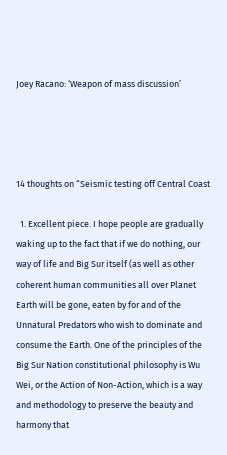Joey Racano: ‘Weapon of mass discussion’




14 thoughts on “Seismic testing off Central Coast

  1. Excellent piece. I hope people are gradually waking up to the fact that if we do nothing, our way of life and Big Sur itself (as well as other coherent human communities all over Planet Earth will be gone, eaten by for and of the Unnatural Predators who wish to dominate and consume the Earth. One of the principles of the Big Sur Nation constitutional philosophy is Wu Wei, or the Action of Non-Action, which is a way and methodology to preserve the beauty and harmony that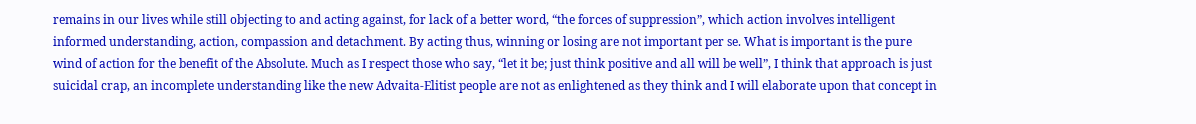remains in our lives while still objecting to and acting against, for lack of a better word, “the forces of suppression”, which action involves intelligent informed understanding, action, compassion and detachment. By acting thus, winning or losing are not important per se. What is important is the pure wind of action for the benefit of the Absolute. Much as I respect those who say, “let it be; just think positive and all will be well”, I think that approach is just suicidal crap, an incomplete understanding like the new Advaita-Elitist people are not as enlightened as they think and I will elaborate upon that concept in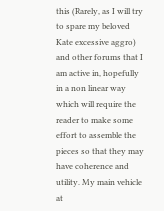this (Rarely, as I will try to spare my beloved Kate excessive aggro) and other forums that I am active in, hopefully in a non linear way which will require the reader to make some effort to assemble the pieces so that they may have coherence and utility. My main vehicle at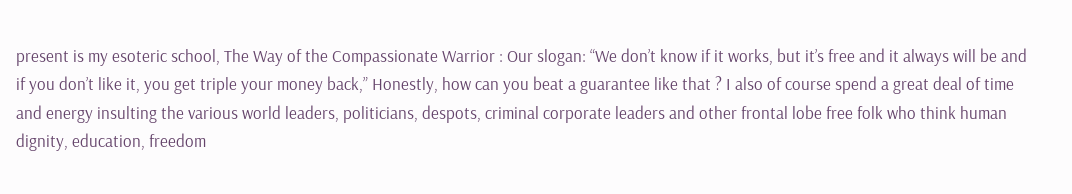present is my esoteric school, The Way of the Compassionate Warrior : Our slogan: “We don’t know if it works, but it’s free and it always will be and if you don’t like it, you get triple your money back,” Honestly, how can you beat a guarantee like that ? I also of course spend a great deal of time and energy insulting the various world leaders, politicians, despots, criminal corporate leaders and other frontal lobe free folk who think human dignity, education, freedom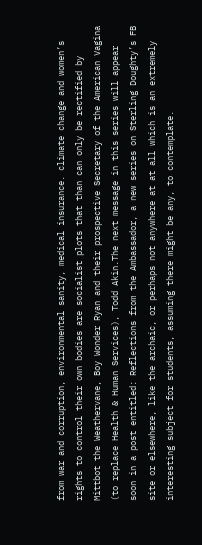from war and corruption, environmental sanity, medical insurance. climate change and women’s rights to control their own bodies are socialist plots that than can only be rectified by Mittbot the Weathervane, Boy Wonder Ryan and their prospective Secretary of the American Vagina (to replace Health & Human Services), Todd Akin.The next message in this series will appear soon in a post entitled: Reflections from the Ambassador, a new series on Sterling Doughty’s FB site or elsewhere, like the archaic, or perhaps not anywhere at at all which is an extremely interesting subject for students, assuming there might be any, to contemplate.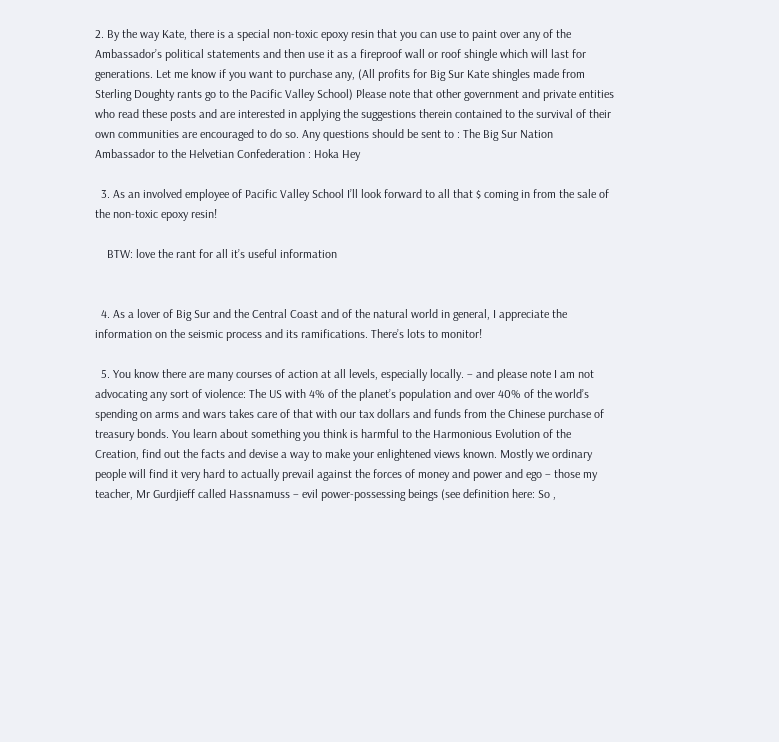2. By the way Kate, there is a special non-toxic epoxy resin that you can use to paint over any of the Ambassador’s political statements and then use it as a fireproof wall or roof shingle which will last for generations. Let me know if you want to purchase any, (All profits for Big Sur Kate shingles made from Sterling Doughty rants go to the Pacific Valley School) Please note that other government and private entities who read these posts and are interested in applying the suggestions therein contained to the survival of their own communities are encouraged to do so. Any questions should be sent to : The Big Sur Nation Ambassador to the Helvetian Confederation : Hoka Hey

  3. As an involved employee of Pacific Valley School I’ll look forward to all that $ coming in from the sale of the non-toxic epoxy resin!

    BTW: love the rant for all it’s useful information


  4. As a lover of Big Sur and the Central Coast and of the natural world in general, I appreciate the information on the seismic process and its ramifications. There’s lots to monitor!

  5. You know there are many courses of action at all levels, especially locally. – and please note I am not advocating any sort of violence: The US with 4% of the planet’s population and over 40% of the world’s spending on arms and wars takes care of that with our tax dollars and funds from the Chinese purchase of treasury bonds. You learn about something you think is harmful to the Harmonious Evolution of the Creation, find out the facts and devise a way to make your enlightened views known. Mostly we ordinary people will find it very hard to actually prevail against the forces of money and power and ego – those my teacher, Mr Gurdjieff called Hassnamuss – evil power-possessing beings (see definition here: So ,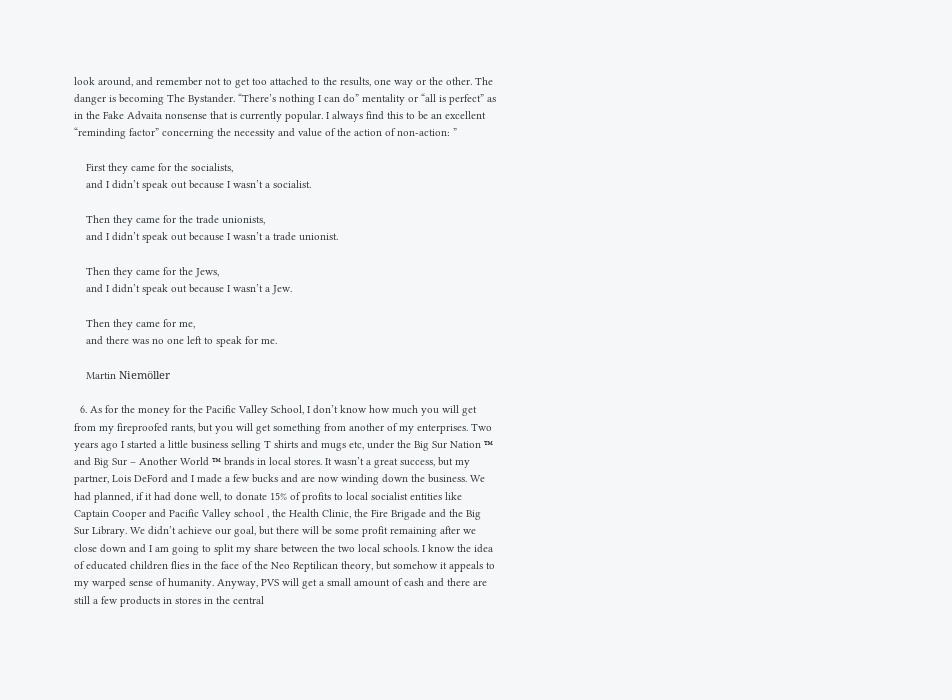look around, and remember not to get too attached to the results, one way or the other. The danger is becoming The Bystander. “There’s nothing I can do” mentality or “all is perfect” as in the Fake Advaita nonsense that is currently popular. I always find this to be an excellent “reminding factor” concerning the necessity and value of the action of non-action: ”

    First they came for the socialists,
    and I didn’t speak out because I wasn’t a socialist.

    Then they came for the trade unionists,
    and I didn’t speak out because I wasn’t a trade unionist.

    Then they came for the Jews,
    and I didn’t speak out because I wasn’t a Jew.

    Then they came for me,
    and there was no one left to speak for me.

    Martin Niemöller

  6. As for the money for the Pacific Valley School, I don’t know how much you will get from my fireproofed rants, but you will get something from another of my enterprises. Two years ago I started a little business selling T shirts and mugs etc, under the Big Sur Nation ™ and Big Sur – Another World ™ brands in local stores. It wasn’t a great success, but my partner, Lois DeFord and I made a few bucks and are now winding down the business. We had planned, if it had done well, to donate 15% of profits to local socialist entities like Captain Cooper and Pacific Valley school , the Health Clinic, the Fire Brigade and the Big Sur Library. We didn’t achieve our goal, but there will be some profit remaining after we close down and I am going to split my share between the two local schools. I know the idea of educated children flies in the face of the Neo Reptilican theory, but somehow it appeals to my warped sense of humanity. Anyway, PVS will get a small amount of cash and there are still a few products in stores in the central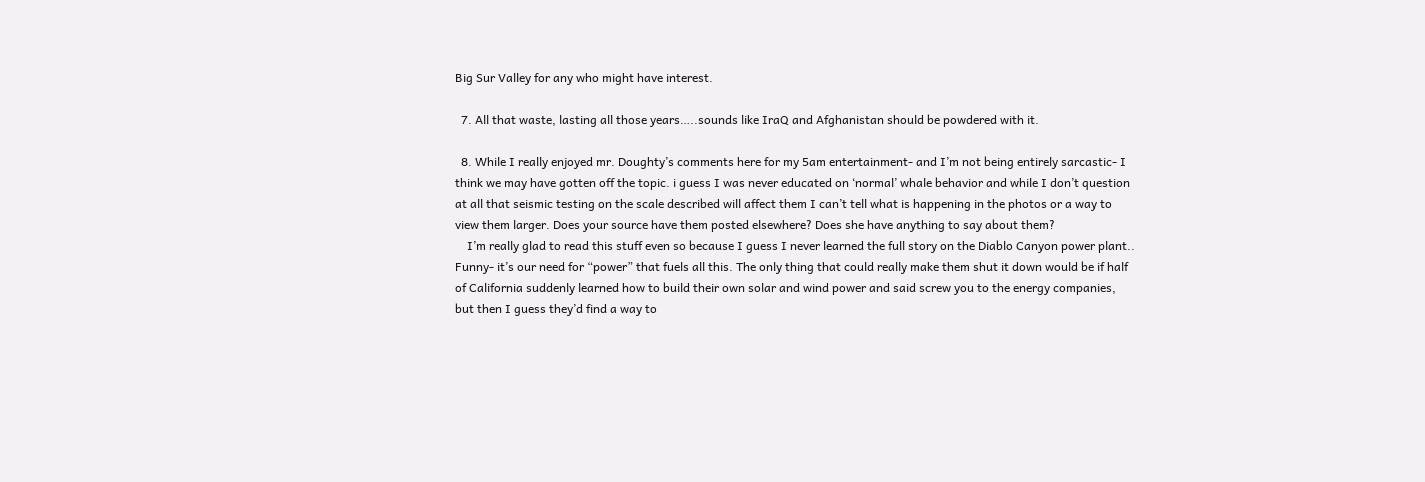Big Sur Valley for any who might have interest.

  7. All that waste, lasting all those years…..sounds like IraQ and Afghanistan should be powdered with it.

  8. While I really enjoyed mr. Doughty’s comments here for my 5am entertainment- and I’m not being entirely sarcastic- I think we may have gotten off the topic. i guess I was never educated on ‘normal’ whale behavior and while I don’t question at all that seismic testing on the scale described will affect them I can’t tell what is happening in the photos or a way to view them larger. Does your source have them posted elsewhere? Does she have anything to say about them?
    I’m really glad to read this stuff even so because I guess I never learned the full story on the Diablo Canyon power plant.. Funny- it’s our need for “power” that fuels all this. The only thing that could really make them shut it down would be if half of California suddenly learned how to build their own solar and wind power and said screw you to the energy companies, but then I guess they’d find a way to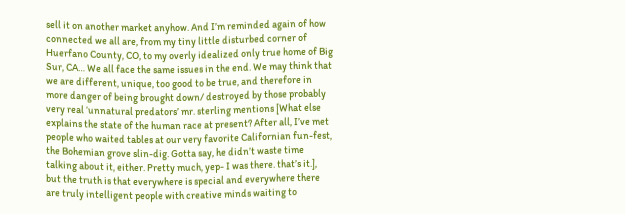sell it on another market anyhow. And I’m reminded again of how connected we all are, from my tiny little disturbed corner of Huerfano County, CO, to my overly idealized only true home of Big Sur, CA… We all face the same issues in the end. We may think that we are different, unique, too good to be true, and therefore in more danger of being brought down/ destroyed by those probably very real ‘unnatural predators’ mr. sterling mentions [What else explains the state of the human race at present? After all, I’ve met people who waited tables at our very favorite Californian fun-fest, the Bohemian grove slin-dig. Gotta say, he didn’t waste time talking about it, either. Pretty much, yep- I was there. that’s it.], but the truth is that everywhere is special and everywhere there are truly intelligent people with creative minds waiting to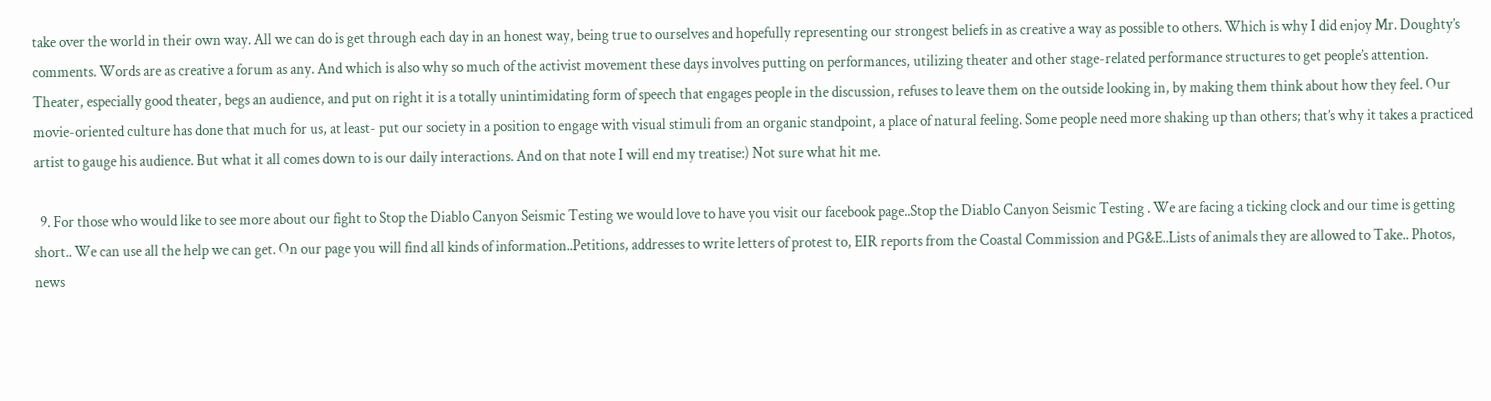take over the world in their own way. All we can do is get through each day in an honest way, being true to ourselves and hopefully representing our strongest beliefs in as creative a way as possible to others. Which is why I did enjoy Mr. Doughty’s comments. Words are as creative a forum as any. And which is also why so much of the activist movement these days involves putting on performances, utilizing theater and other stage-related performance structures to get people’s attention. Theater, especially good theater, begs an audience, and put on right it is a totally unintimidating form of speech that engages people in the discussion, refuses to leave them on the outside looking in, by making them think about how they feel. Our movie-oriented culture has done that much for us, at least- put our society in a position to engage with visual stimuli from an organic standpoint, a place of natural feeling. Some people need more shaking up than others; that’s why it takes a practiced artist to gauge his audience. But what it all comes down to is our daily interactions. And on that note I will end my treatise:) Not sure what hit me.

  9. For those who would like to see more about our fight to Stop the Diablo Canyon Seismic Testing we would love to have you visit our facebook page..Stop the Diablo Canyon Seismic Testing . We are facing a ticking clock and our time is getting short.. We can use all the help we can get. On our page you will find all kinds of information..Petitions, addresses to write letters of protest to, EIR reports from the Coastal Commission and PG&E..Lists of animals they are allowed to Take.. Photos, news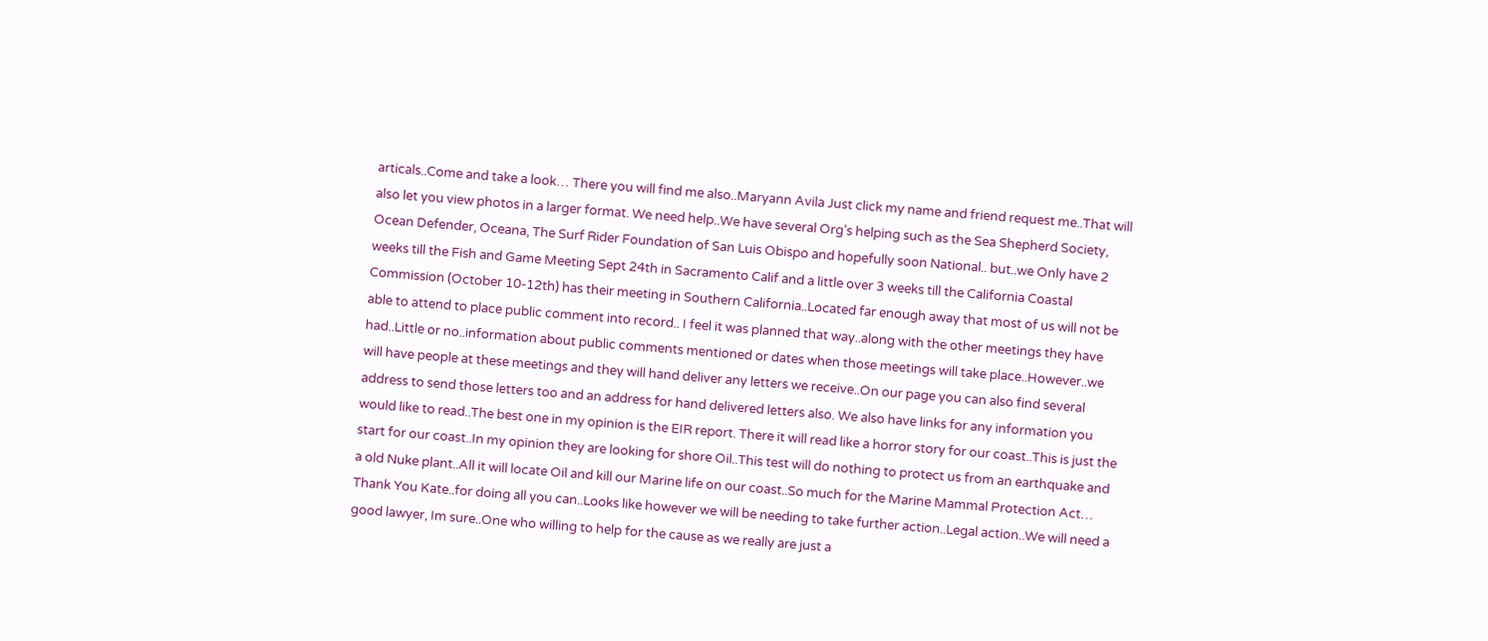articals..Come and take a look… There you will find me also..Maryann Avila Just click my name and friend request me..That will also let you view photos in a larger format. We need help..We have several Org’s helping such as the Sea Shepherd Society, Ocean Defender, Oceana, The Surf Rider Foundation of San Luis Obispo and hopefully soon National.. but..we Only have 2 weeks till the Fish and Game Meeting Sept 24th in Sacramento Calif and a little over 3 weeks till the California Coastal Commission (October 10-12th) has their meeting in Southern California..Located far enough away that most of us will not be able to attend to place public comment into record.. I feel it was planned that way..along with the other meetings they have had..Little or no..information about public comments mentioned or dates when those meetings will take place..However..we will have people at these meetings and they will hand deliver any letters we receive..On our page you can also find several address to send those letters too and an address for hand delivered letters also. We also have links for any information you would like to read..The best one in my opinion is the EIR report. There it will read like a horror story for our coast..This is just the start for our coast..In my opinion they are looking for shore Oil..This test will do nothing to protect us from an earthquake and a old Nuke plant..All it will locate Oil and kill our Marine life on our coast..So much for the Marine Mammal Protection Act… Thank You Kate..for doing all you can..Looks like however we will be needing to take further action..Legal action..We will need a good lawyer, Im sure..One who willing to help for the cause as we really are just a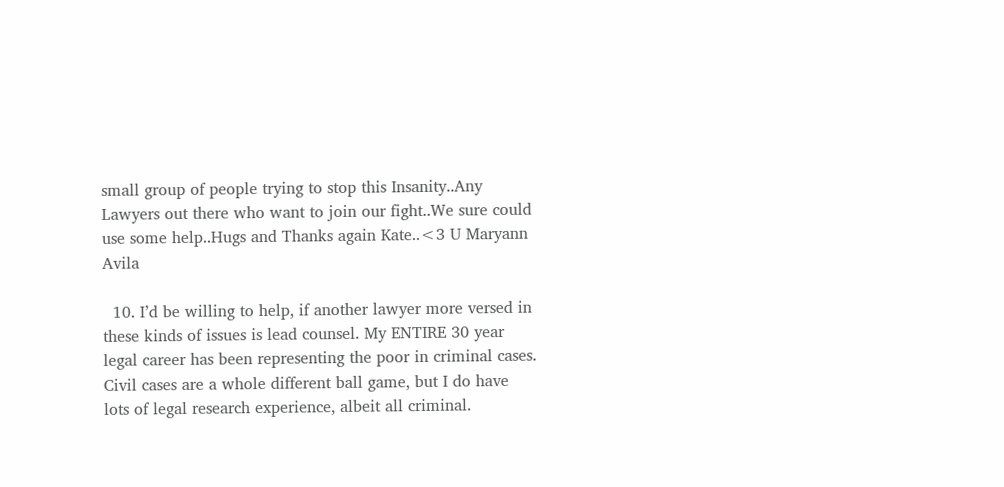small group of people trying to stop this Insanity..Any Lawyers out there who want to join our fight..We sure could use some help..Hugs and Thanks again Kate..<3 U Maryann Avila

  10. I’d be willing to help, if another lawyer more versed in these kinds of issues is lead counsel. My ENTIRE 30 year legal career has been representing the poor in criminal cases. Civil cases are a whole different ball game, but I do have lots of legal research experience, albeit all criminal.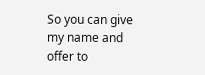So you can give my name and offer to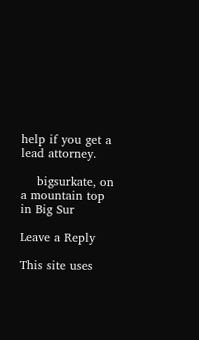help if you get a lead attorney.

    bigsurkate, on a mountain top in Big Sur

Leave a Reply

This site uses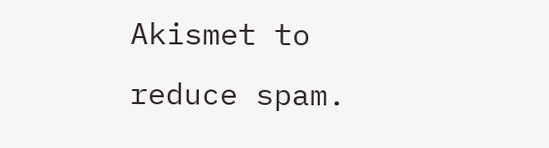Akismet to reduce spam.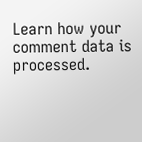Learn how your comment data is processed.